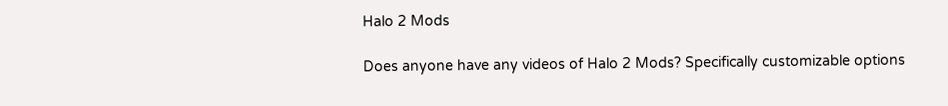Halo 2 Mods

Does anyone have any videos of Halo 2 Mods? Specifically customizable options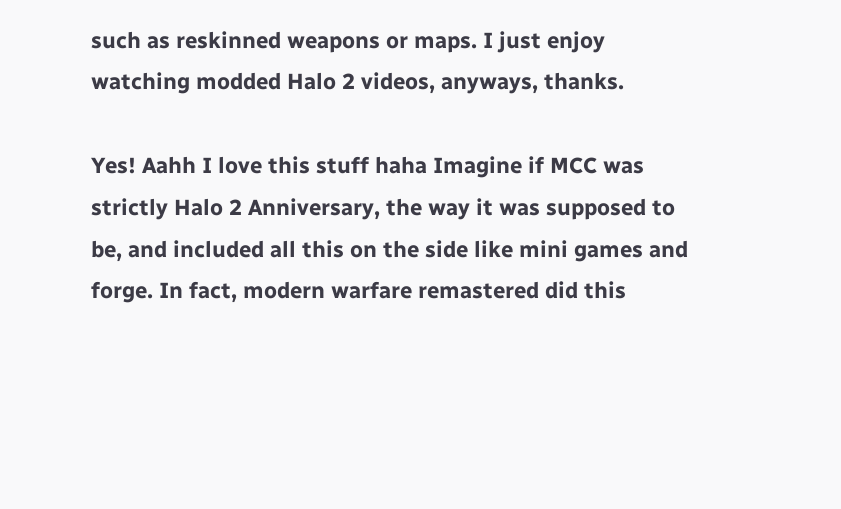such as reskinned weapons or maps. I just enjoy watching modded Halo 2 videos, anyways, thanks.

Yes! Aahh I love this stuff haha Imagine if MCC was strictly Halo 2 Anniversary, the way it was supposed to be, and included all this on the side like mini games and forge. In fact, modern warfare remastered did this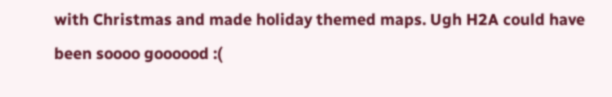with Christmas and made holiday themed maps. Ugh H2A could have been soooo goooood :(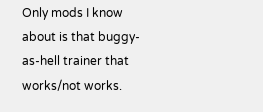Only mods I know about is that buggy-as-hell trainer that works/not works.